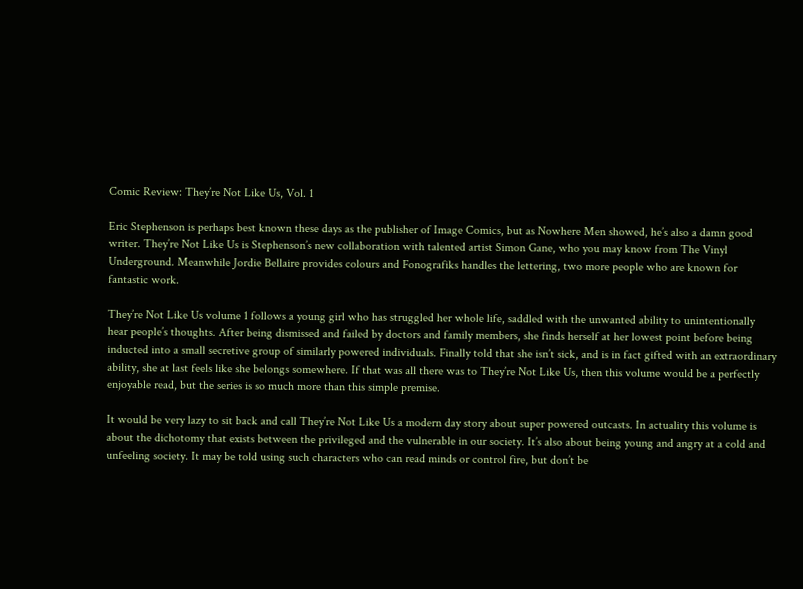Comic Review: They’re Not Like Us, Vol. 1

Eric Stephenson is perhaps best known these days as the publisher of Image Comics, but as Nowhere Men showed, he’s also a damn good writer. They’re Not Like Us is Stephenson’s new collaboration with talented artist Simon Gane, who you may know from The Vinyl Underground. Meanwhile Jordie Bellaire provides colours and Fonografiks handles the lettering, two more people who are known for fantastic work.

They’re Not Like Us volume 1 follows a young girl who has struggled her whole life, saddled with the unwanted ability to unintentionally hear people’s thoughts. After being dismissed and failed by doctors and family members, she finds herself at her lowest point before being inducted into a small secretive group of similarly powered individuals. Finally told that she isn’t sick, and is in fact gifted with an extraordinary ability, she at last feels like she belongs somewhere. If that was all there was to They’re Not Like Us, then this volume would be a perfectly enjoyable read, but the series is so much more than this simple premise.

It would be very lazy to sit back and call They’re Not Like Us a modern day story about super powered outcasts. In actuality this volume is about the dichotomy that exists between the privileged and the vulnerable in our society. It’s also about being young and angry at a cold and unfeeling society. It may be told using such characters who can read minds or control fire, but don’t be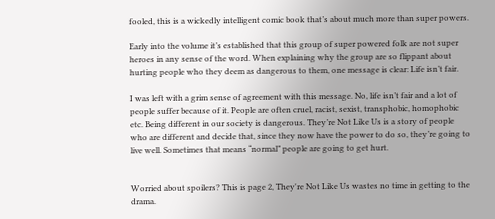fooled, this is a wickedly intelligent comic book that’s about much more than super powers.

Early into the volume it’s established that this group of super powered folk are not super heroes in any sense of the word. When explaining why the group are so flippant about hurting people who they deem as dangerous to them, one message is clear: Life isn’t fair.

I was left with a grim sense of agreement with this message. No, life isn’t fair and a lot of people suffer because of it. People are often cruel, racist, sexist, transphobic, homophobic etc. Being different in our society is dangerous. They’re Not Like Us is a story of people who are different and decide that, since they now have the power to do so, they’re going to live well. Sometimes that means “normal” people are going to get hurt.


Worried about spoilers? This is page 2, They're Not Like Us wastes no time in getting to the drama.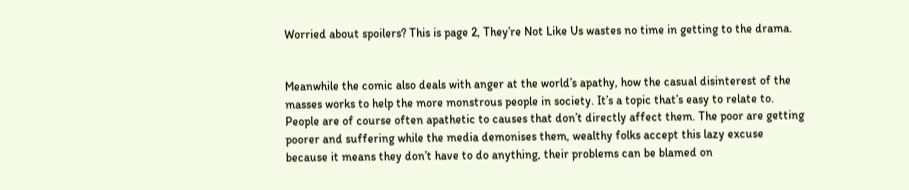Worried about spoilers? This is page 2, They’re Not Like Us wastes no time in getting to the drama.


Meanwhile the comic also deals with anger at the world’s apathy, how the casual disinterest of the masses works to help the more monstrous people in society. It’s a topic that’s easy to relate to. People are of course often apathetic to causes that don’t directly affect them. The poor are getting poorer and suffering while the media demonises them, wealthy folks accept this lazy excuse because it means they don’t have to do anything, their problems can be blamed on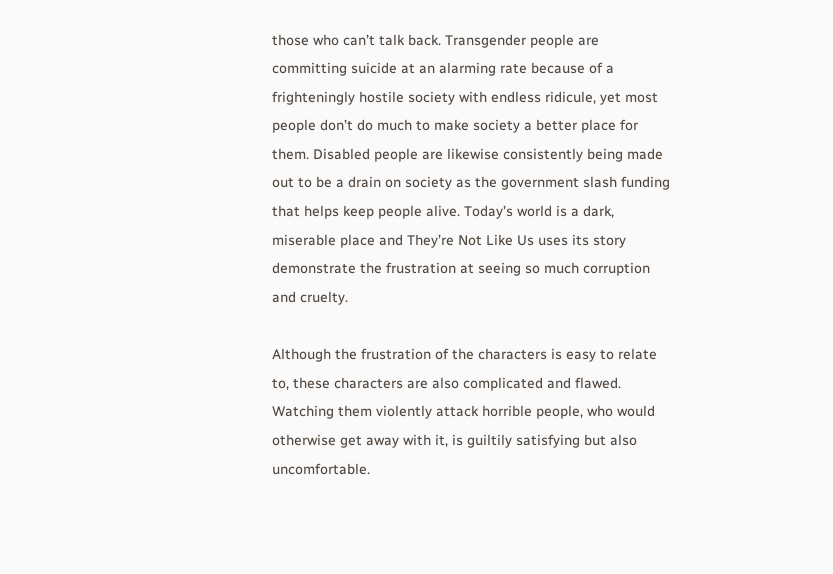those who can’t talk back. Transgender people are committing suicide at an alarming rate because of a frighteningly hostile society with endless ridicule, yet most people don’t do much to make society a better place for them. Disabled people are likewise consistently being made out to be a drain on society as the government slash funding that helps keep people alive. Today’s world is a dark, miserable place and They’re Not Like Us uses its story demonstrate the frustration at seeing so much corruption and cruelty.

Although the frustration of the characters is easy to relate to, these characters are also complicated and flawed. Watching them violently attack horrible people, who would otherwise get away with it, is guiltily satisfying but also uncomfortable.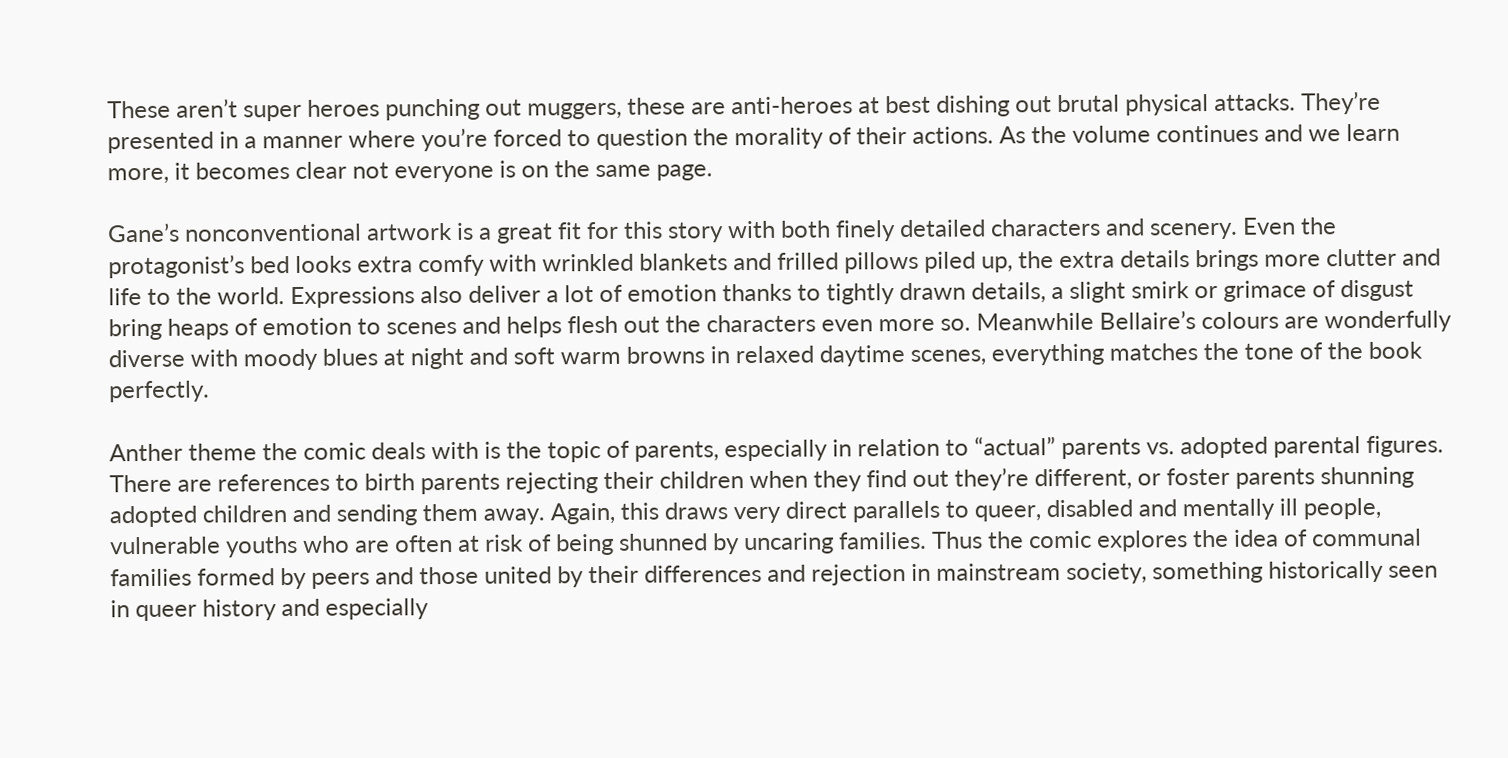These aren’t super heroes punching out muggers, these are anti-heroes at best dishing out brutal physical attacks. They’re presented in a manner where you’re forced to question the morality of their actions. As the volume continues and we learn more, it becomes clear not everyone is on the same page.

Gane’s nonconventional artwork is a great fit for this story with both finely detailed characters and scenery. Even the protagonist’s bed looks extra comfy with wrinkled blankets and frilled pillows piled up, the extra details brings more clutter and life to the world. Expressions also deliver a lot of emotion thanks to tightly drawn details, a slight smirk or grimace of disgust bring heaps of emotion to scenes and helps flesh out the characters even more so. Meanwhile Bellaire’s colours are wonderfully diverse with moody blues at night and soft warm browns in relaxed daytime scenes, everything matches the tone of the book perfectly.

Anther theme the comic deals with is the topic of parents, especially in relation to “actual” parents vs. adopted parental figures. There are references to birth parents rejecting their children when they find out they’re different, or foster parents shunning adopted children and sending them away. Again, this draws very direct parallels to queer, disabled and mentally ill people, vulnerable youths who are often at risk of being shunned by uncaring families. Thus the comic explores the idea of communal families formed by peers and those united by their differences and rejection in mainstream society, something historically seen in queer history and especially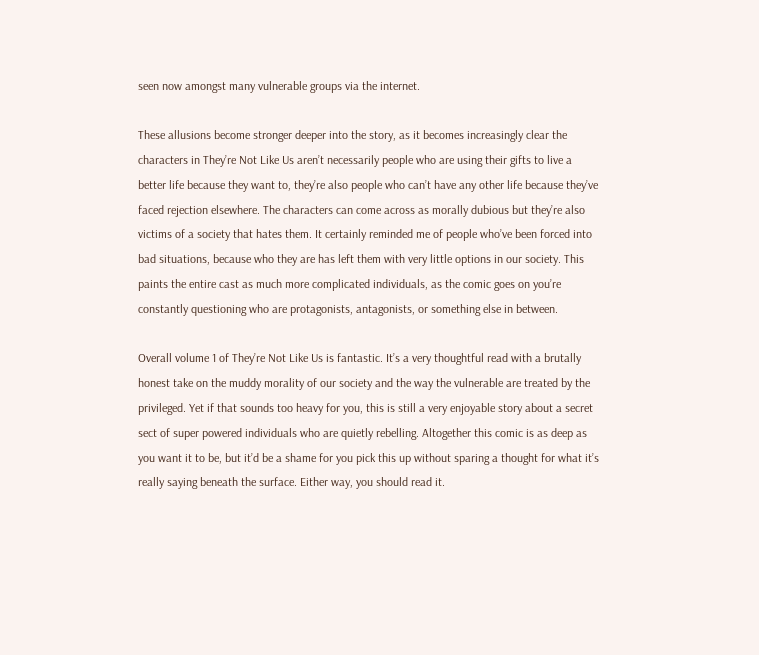seen now amongst many vulnerable groups via the internet.

These allusions become stronger deeper into the story, as it becomes increasingly clear the characters in They’re Not Like Us aren’t necessarily people who are using their gifts to live a better life because they want to, they’re also people who can’t have any other life because they’ve faced rejection elsewhere. The characters can come across as morally dubious but they’re also victims of a society that hates them. It certainly reminded me of people who’ve been forced into bad situations, because who they are has left them with very little options in our society. This paints the entire cast as much more complicated individuals, as the comic goes on you’re constantly questioning who are protagonists, antagonists, or something else in between.

Overall volume 1 of They’re Not Like Us is fantastic. It’s a very thoughtful read with a brutally honest take on the muddy morality of our society and the way the vulnerable are treated by the privileged. Yet if that sounds too heavy for you, this is still a very enjoyable story about a secret sect of super powered individuals who are quietly rebelling. Altogether this comic is as deep as you want it to be, but it’d be a shame for you pick this up without sparing a thought for what it’s really saying beneath the surface. Either way, you should read it.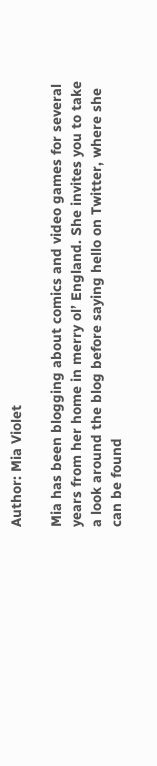Author: Mia Violet

Mia has been blogging about comics and video games for several years from her home in merry ol’ England. She invites you to take a look around the blog before saying hello on Twitter, where she can be found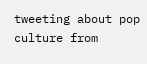tweeting about pop culture from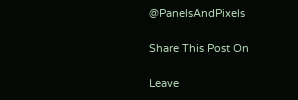@PanelsAndPixels

Share This Post On

Leave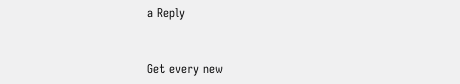a Reply


Get every new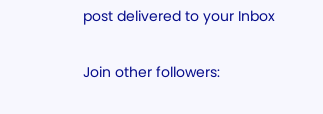post delivered to your Inbox

Join other followers: